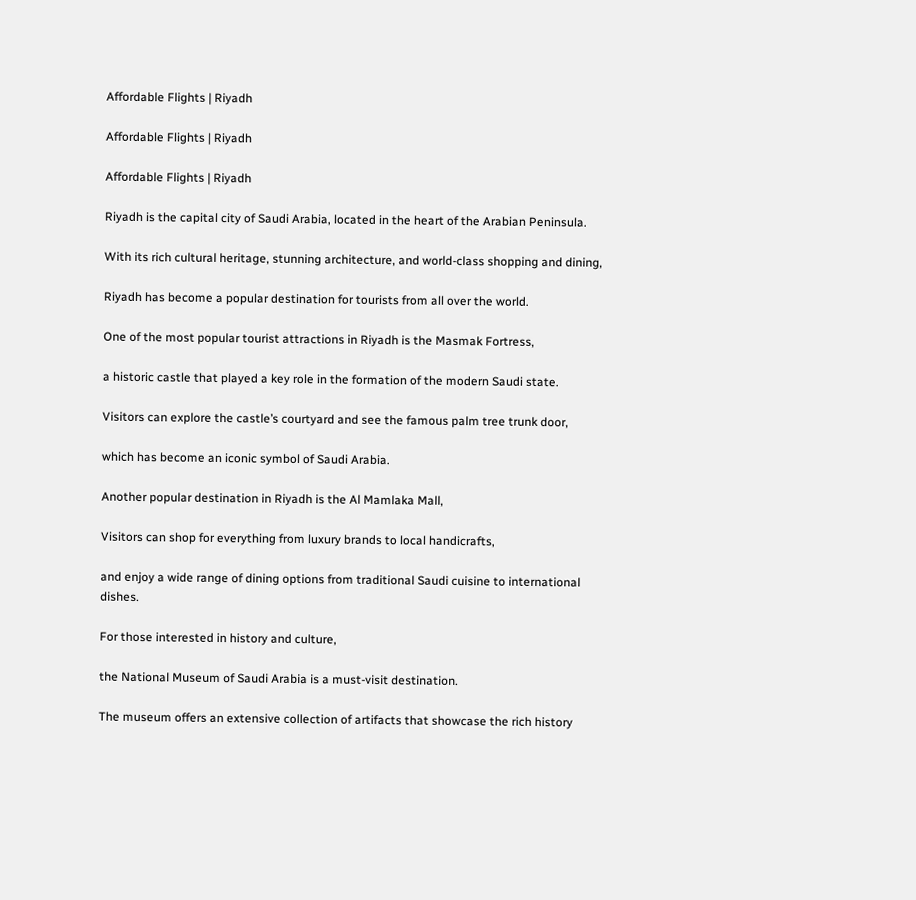Affordable Flights | Riyadh

Affordable Flights | Riyadh

Affordable Flights | Riyadh

Riyadh is the capital city of Saudi Arabia, located in the heart of the Arabian Peninsula.

With its rich cultural heritage, stunning architecture, and world-class shopping and dining,

Riyadh has become a popular destination for tourists from all over the world.

One of the most popular tourist attractions in Riyadh is the Masmak Fortress,

a historic castle that played a key role in the formation of the modern Saudi state.

Visitors can explore the castle’s courtyard and see the famous palm tree trunk door,

which has become an iconic symbol of Saudi Arabia.

Another popular destination in Riyadh is the Al Mamlaka Mall,

Visitors can shop for everything from luxury brands to local handicrafts,

and enjoy a wide range of dining options from traditional Saudi cuisine to international dishes.

For those interested in history and culture,

the National Museum of Saudi Arabia is a must-visit destination.

The museum offers an extensive collection of artifacts that showcase the rich history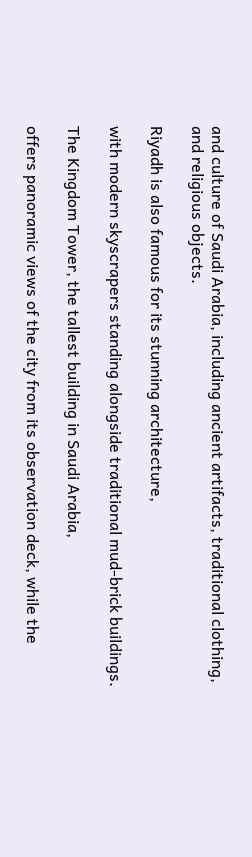and culture of Saudi Arabia, including ancient artifacts, traditional clothing, and religious objects.

Riyadh is also famous for its stunning architecture,

with modern skyscrapers standing alongside traditional mud-brick buildings.

The Kingdom Tower, the tallest building in Saudi Arabia,

offers panoramic views of the city from its observation deck, while the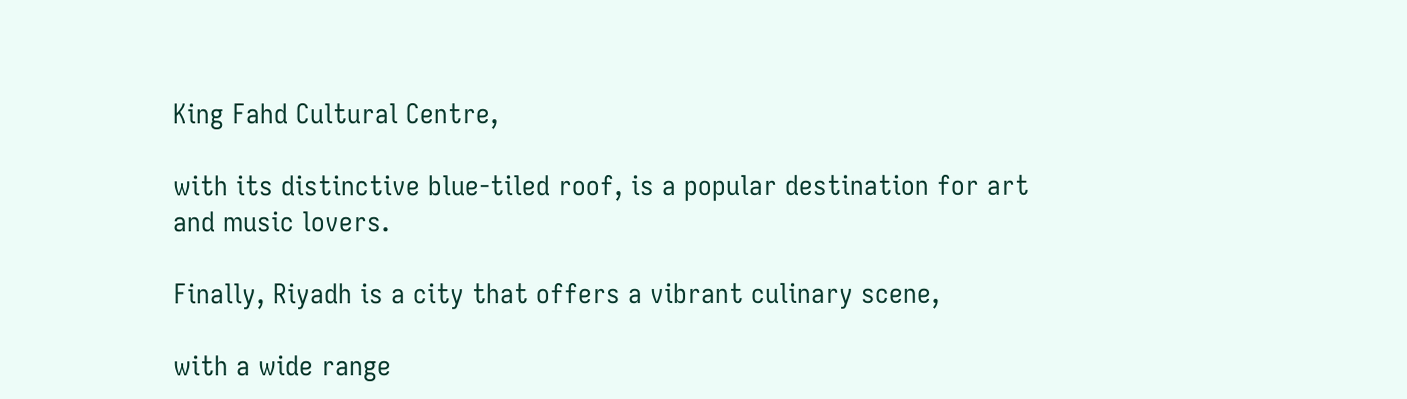King Fahd Cultural Centre,

with its distinctive blue-tiled roof, is a popular destination for art and music lovers.

Finally, Riyadh is a city that offers a vibrant culinary scene,

with a wide range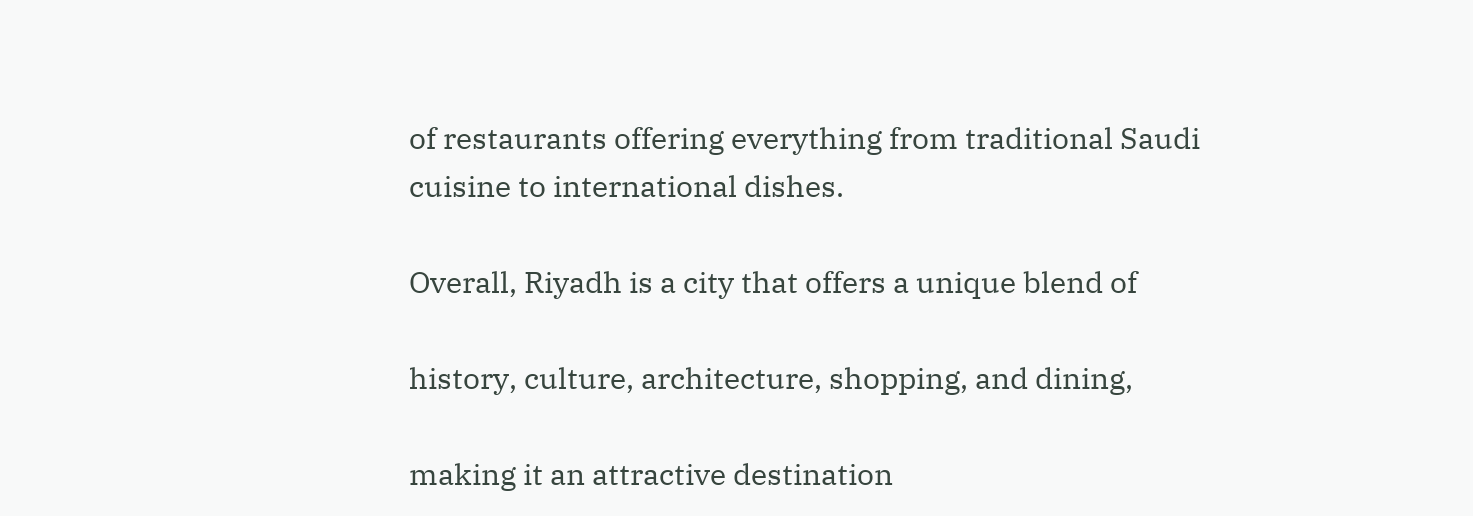of restaurants offering everything from traditional Saudi cuisine to international dishes.

Overall, Riyadh is a city that offers a unique blend of

history, culture, architecture, shopping, and dining,

making it an attractive destination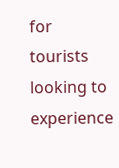for tourists looking to experience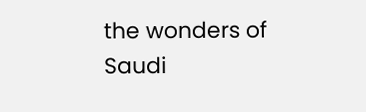the wonders of Saudi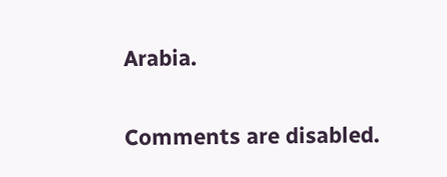Arabia.

Comments are disabled.